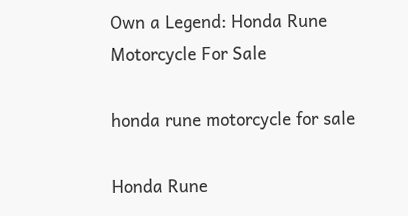Own a Legend: Honda Rune Motorcycle For Sale

honda rune motorcycle for sale

Honda Rune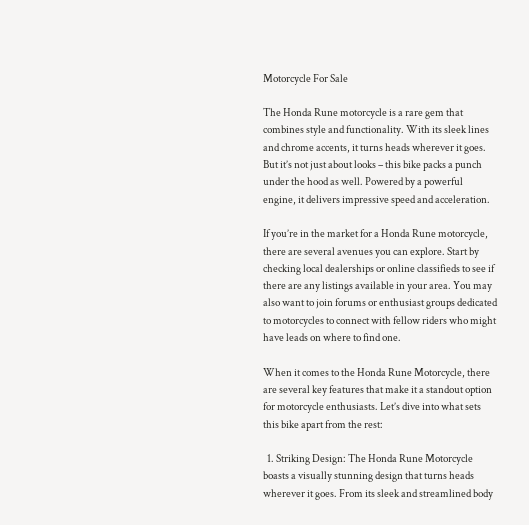Motorcycle For Sale

The Honda Rune motorcycle is a rare gem that combines style and functionality. With its sleek lines and chrome accents, it turns heads wherever it goes. But it’s not just about looks – this bike packs a punch under the hood as well. Powered by a powerful engine, it delivers impressive speed and acceleration.

If you’re in the market for a Honda Rune motorcycle, there are several avenues you can explore. Start by checking local dealerships or online classifieds to see if there are any listings available in your area. You may also want to join forums or enthusiast groups dedicated to motorcycles to connect with fellow riders who might have leads on where to find one.

When it comes to the Honda Rune Motorcycle, there are several key features that make it a standout option for motorcycle enthusiasts. Let’s dive into what sets this bike apart from the rest:

  1. Striking Design: The Honda Rune Motorcycle boasts a visually stunning design that turns heads wherever it goes. From its sleek and streamlined body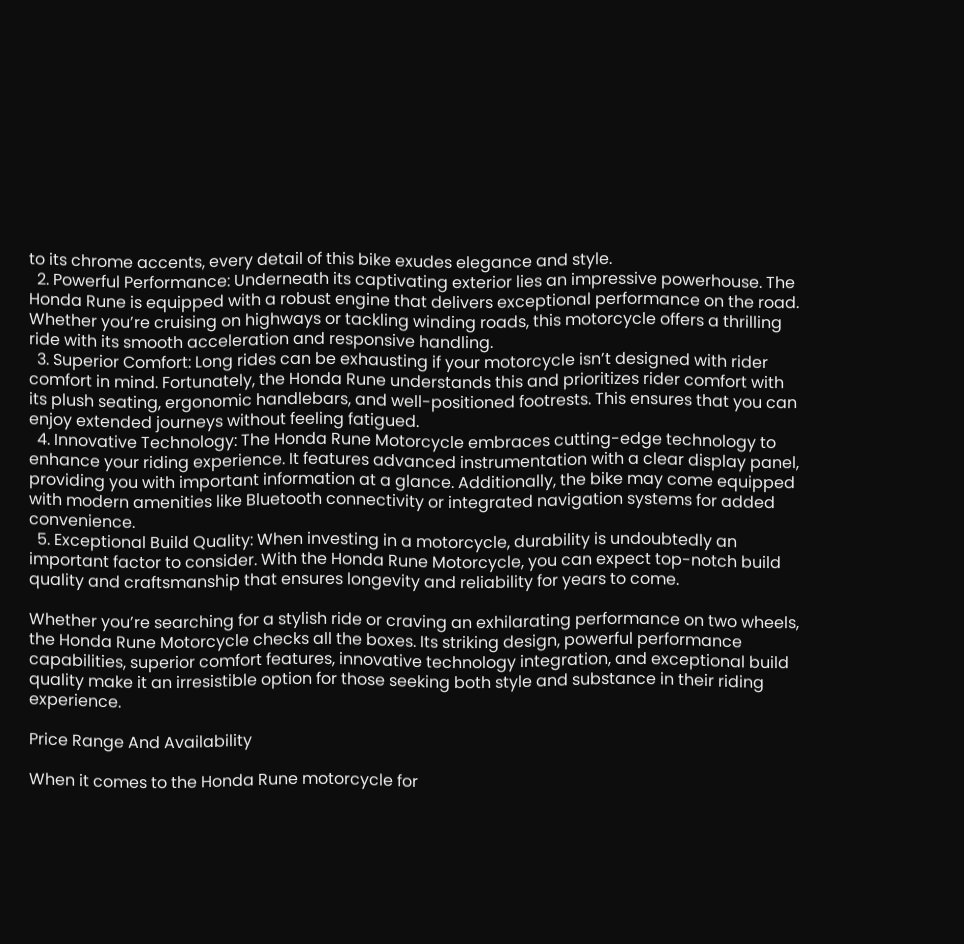to its chrome accents, every detail of this bike exudes elegance and style.
  2. Powerful Performance: Underneath its captivating exterior lies an impressive powerhouse. The Honda Rune is equipped with a robust engine that delivers exceptional performance on the road. Whether you’re cruising on highways or tackling winding roads, this motorcycle offers a thrilling ride with its smooth acceleration and responsive handling.
  3. Superior Comfort: Long rides can be exhausting if your motorcycle isn’t designed with rider comfort in mind. Fortunately, the Honda Rune understands this and prioritizes rider comfort with its plush seating, ergonomic handlebars, and well-positioned footrests. This ensures that you can enjoy extended journeys without feeling fatigued.
  4. Innovative Technology: The Honda Rune Motorcycle embraces cutting-edge technology to enhance your riding experience. It features advanced instrumentation with a clear display panel, providing you with important information at a glance. Additionally, the bike may come equipped with modern amenities like Bluetooth connectivity or integrated navigation systems for added convenience.
  5. Exceptional Build Quality: When investing in a motorcycle, durability is undoubtedly an important factor to consider. With the Honda Rune Motorcycle, you can expect top-notch build quality and craftsmanship that ensures longevity and reliability for years to come.

Whether you’re searching for a stylish ride or craving an exhilarating performance on two wheels, the Honda Rune Motorcycle checks all the boxes. Its striking design, powerful performance capabilities, superior comfort features, innovative technology integration, and exceptional build quality make it an irresistible option for those seeking both style and substance in their riding experience.

Price Range And Availability

When it comes to the Honda Rune motorcycle for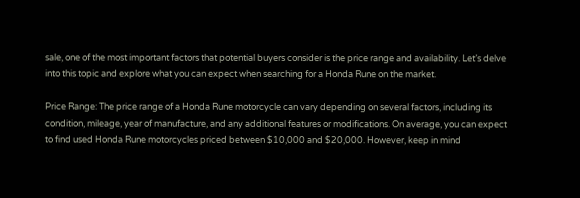sale, one of the most important factors that potential buyers consider is the price range and availability. Let’s delve into this topic and explore what you can expect when searching for a Honda Rune on the market.

Price Range: The price range of a Honda Rune motorcycle can vary depending on several factors, including its condition, mileage, year of manufacture, and any additional features or modifications. On average, you can expect to find used Honda Rune motorcycles priced between $10,000 and $20,000. However, keep in mind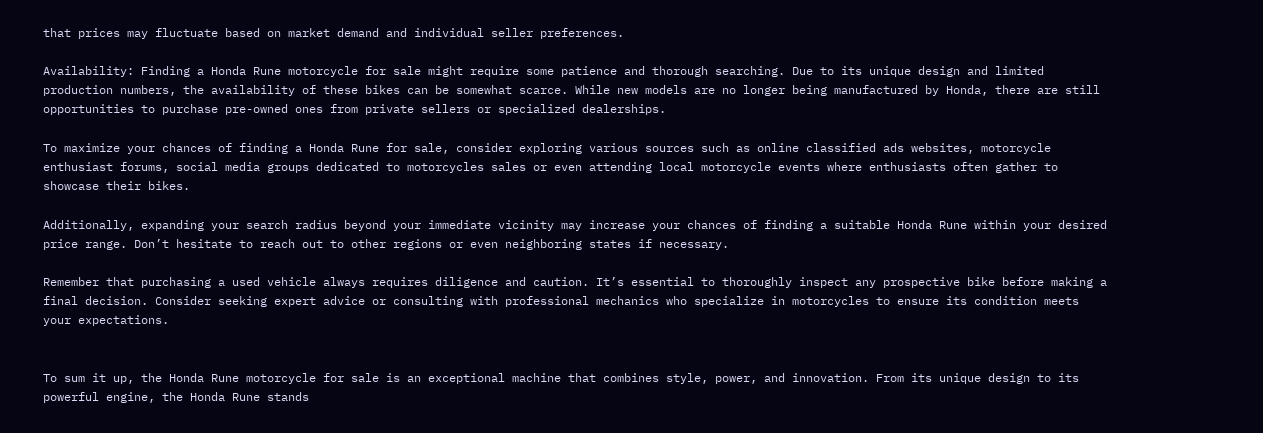that prices may fluctuate based on market demand and individual seller preferences.

Availability: Finding a Honda Rune motorcycle for sale might require some patience and thorough searching. Due to its unique design and limited production numbers, the availability of these bikes can be somewhat scarce. While new models are no longer being manufactured by Honda, there are still opportunities to purchase pre-owned ones from private sellers or specialized dealerships.

To maximize your chances of finding a Honda Rune for sale, consider exploring various sources such as online classified ads websites, motorcycle enthusiast forums, social media groups dedicated to motorcycles sales or even attending local motorcycle events where enthusiasts often gather to showcase their bikes.

Additionally, expanding your search radius beyond your immediate vicinity may increase your chances of finding a suitable Honda Rune within your desired price range. Don’t hesitate to reach out to other regions or even neighboring states if necessary.

Remember that purchasing a used vehicle always requires diligence and caution. It’s essential to thoroughly inspect any prospective bike before making a final decision. Consider seeking expert advice or consulting with professional mechanics who specialize in motorcycles to ensure its condition meets your expectations.


To sum it up, the Honda Rune motorcycle for sale is an exceptional machine that combines style, power, and innovation. From its unique design to its powerful engine, the Honda Rune stands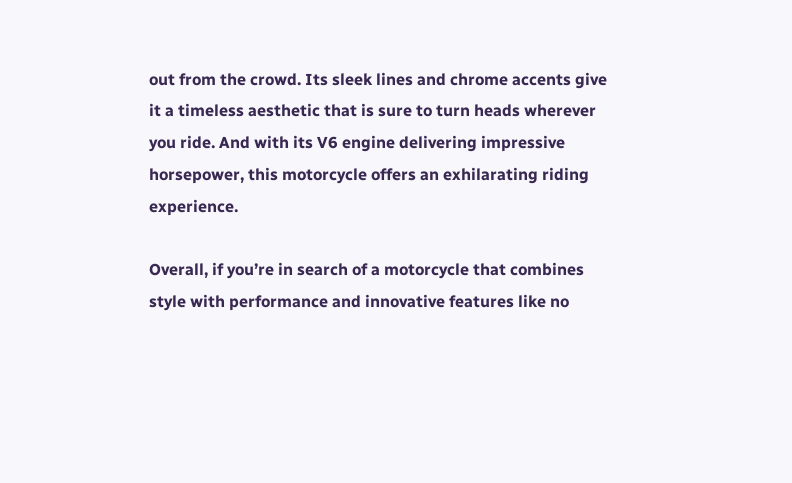out from the crowd. Its sleek lines and chrome accents give it a timeless aesthetic that is sure to turn heads wherever you ride. And with its V6 engine delivering impressive horsepower, this motorcycle offers an exhilarating riding experience.

Overall, if you’re in search of a motorcycle that combines style with performance and innovative features like no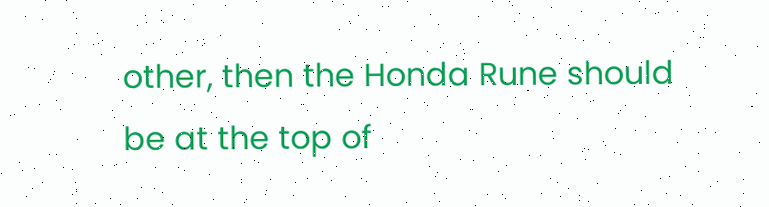other, then the Honda Rune should be at the top of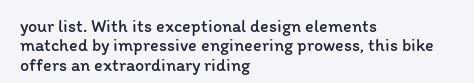your list. With its exceptional design elements matched by impressive engineering prowess, this bike offers an extraordinary riding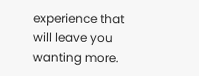experience that will leave you wanting more.